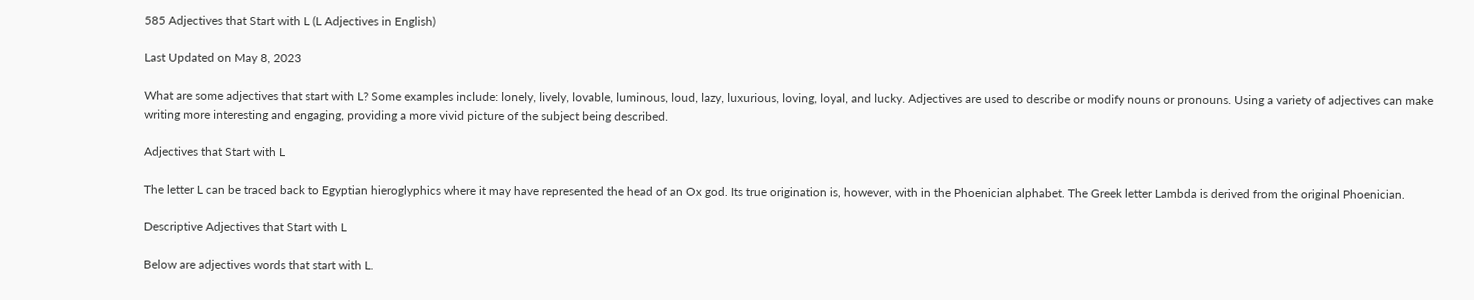585 Adjectives that Start with L (L Adjectives in English)

Last Updated on May 8, 2023

What are some adjectives that start with L? Some examples include: lonely, lively, lovable, luminous, loud, lazy, luxurious, loving, loyal, and lucky. Adjectives are used to describe or modify nouns or pronouns. Using a variety of adjectives can make writing more interesting and engaging, providing a more vivid picture of the subject being described.

Adjectives that Start with L

The letter L can be traced back to Egyptian hieroglyphics where it may have represented the head of an Ox god. Its true origination is, however, with in the Phoenician alphabet. The Greek letter Lambda is derived from the original Phoenician.

Descriptive Adjectives that Start with L

Below are adjectives words that start with L.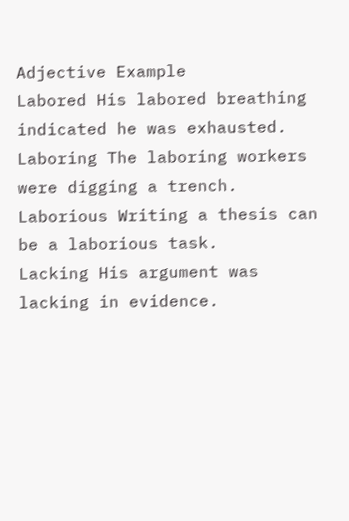Adjective Example
Labored His labored breathing indicated he was exhausted.
Laboring The laboring workers were digging a trench.
Laborious Writing a thesis can be a laborious task.
Lacking His argument was lacking in evidence.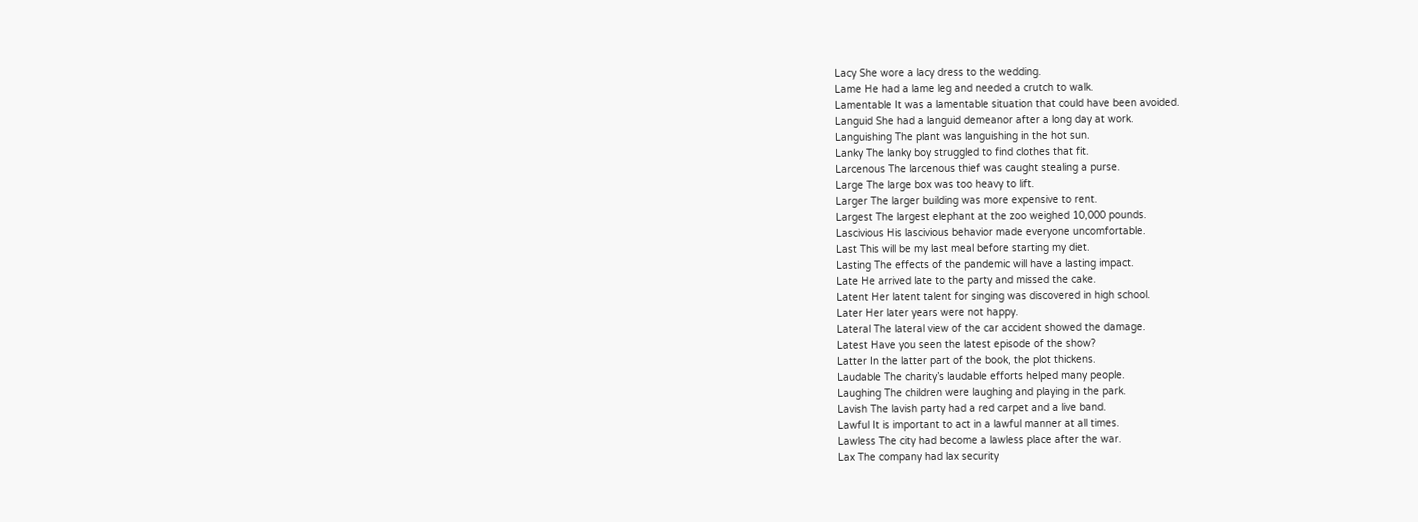Lacy She wore a lacy dress to the wedding.
Lame He had a lame leg and needed a crutch to walk.
Lamentable It was a lamentable situation that could have been avoided.
Languid She had a languid demeanor after a long day at work.
Languishing The plant was languishing in the hot sun.
Lanky The lanky boy struggled to find clothes that fit.
Larcenous The larcenous thief was caught stealing a purse.
Large The large box was too heavy to lift.
Larger The larger building was more expensive to rent.
Largest The largest elephant at the zoo weighed 10,000 pounds.
Lascivious His lascivious behavior made everyone uncomfortable.
Last This will be my last meal before starting my diet.
Lasting The effects of the pandemic will have a lasting impact.
Late He arrived late to the party and missed the cake.
Latent Her latent talent for singing was discovered in high school.
Later Her later years were not happy.
Lateral The lateral view of the car accident showed the damage.
Latest Have you seen the latest episode of the show?
Latter In the latter part of the book, the plot thickens.
Laudable The charity’s laudable efforts helped many people.
Laughing The children were laughing and playing in the park.
Lavish The lavish party had a red carpet and a live band.
Lawful It is important to act in a lawful manner at all times.
Lawless The city had become a lawless place after the war.
Lax The company had lax security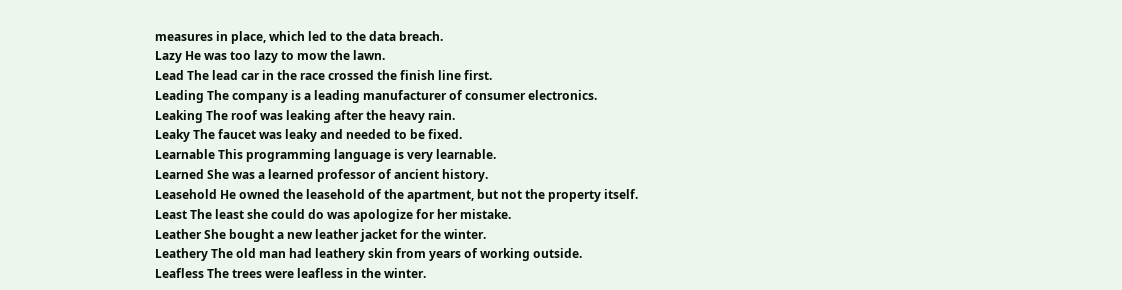measures in place, which led to the data breach.
Lazy He was too lazy to mow the lawn.
Lead The lead car in the race crossed the finish line first.
Leading The company is a leading manufacturer of consumer electronics.
Leaking The roof was leaking after the heavy rain.
Leaky The faucet was leaky and needed to be fixed.
Learnable This programming language is very learnable.
Learned She was a learned professor of ancient history.
Leasehold He owned the leasehold of the apartment, but not the property itself.
Least The least she could do was apologize for her mistake.
Leather She bought a new leather jacket for the winter.
Leathery The old man had leathery skin from years of working outside.
Leafless The trees were leafless in the winter.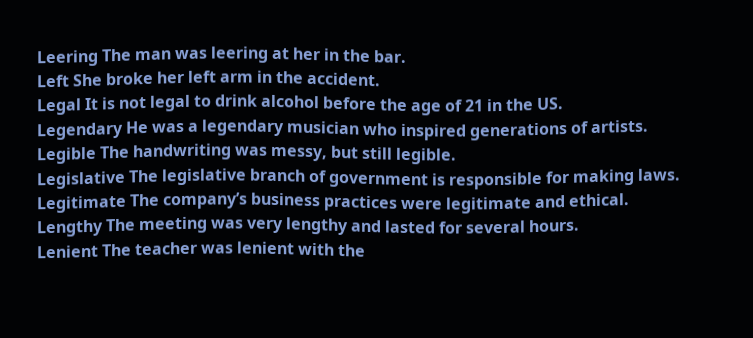Leering The man was leering at her in the bar.
Left She broke her left arm in the accident.
Legal It is not legal to drink alcohol before the age of 21 in the US.
Legendary He was a legendary musician who inspired generations of artists.
Legible The handwriting was messy, but still legible.
Legislative The legislative branch of government is responsible for making laws.
Legitimate The company’s business practices were legitimate and ethical.
Lengthy The meeting was very lengthy and lasted for several hours.
Lenient The teacher was lenient with the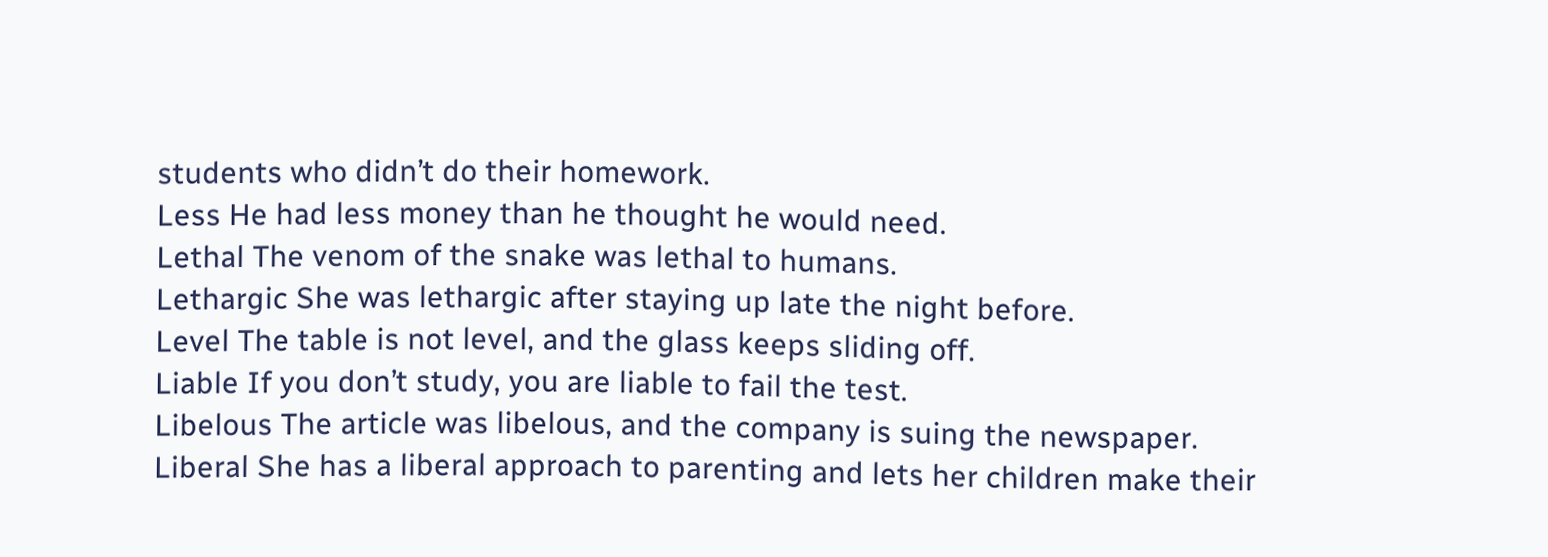students who didn’t do their homework.
Less He had less money than he thought he would need.
Lethal The venom of the snake was lethal to humans.
Lethargic She was lethargic after staying up late the night before.
Level The table is not level, and the glass keeps sliding off.
Liable If you don’t study, you are liable to fail the test.
Libelous The article was libelous, and the company is suing the newspaper.
Liberal She has a liberal approach to parenting and lets her children make their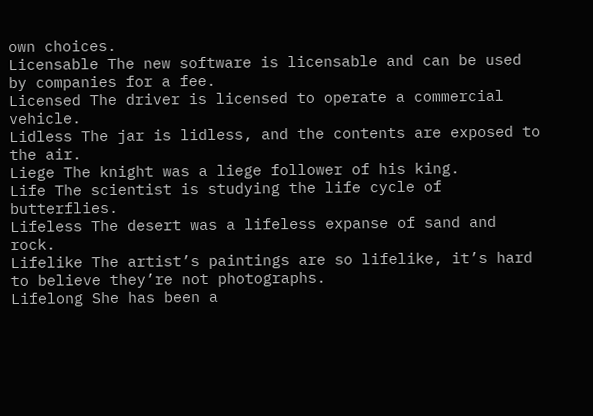own choices.
Licensable The new software is licensable and can be used by companies for a fee.
Licensed The driver is licensed to operate a commercial vehicle.
Lidless The jar is lidless, and the contents are exposed to the air.
Liege The knight was a liege follower of his king.
Life The scientist is studying the life cycle of butterflies.
Lifeless The desert was a lifeless expanse of sand and rock.
Lifelike The artist’s paintings are so lifelike, it’s hard to believe they’re not photographs.
Lifelong She has been a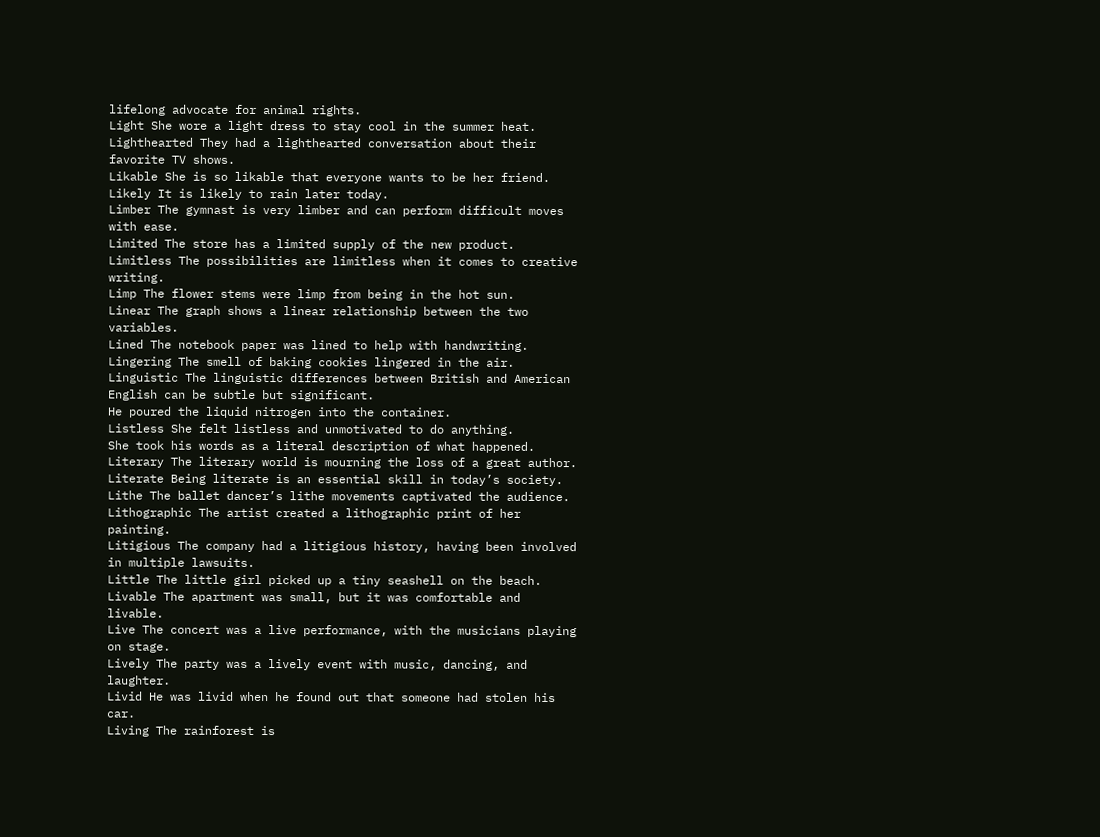lifelong advocate for animal rights.
Light She wore a light dress to stay cool in the summer heat.
Lighthearted They had a lighthearted conversation about their favorite TV shows.
Likable She is so likable that everyone wants to be her friend.
Likely It is likely to rain later today.
Limber The gymnast is very limber and can perform difficult moves with ease.
Limited The store has a limited supply of the new product.
Limitless The possibilities are limitless when it comes to creative writing.
Limp The flower stems were limp from being in the hot sun.
Linear The graph shows a linear relationship between the two variables.
Lined The notebook paper was lined to help with handwriting.
Lingering The smell of baking cookies lingered in the air.
Linguistic The linguistic differences between British and American English can be subtle but significant.
He poured the liquid nitrogen into the container.
Listless She felt listless and unmotivated to do anything.
She took his words as a literal description of what happened.
Literary The literary world is mourning the loss of a great author.
Literate Being literate is an essential skill in today’s society.
Lithe The ballet dancer’s lithe movements captivated the audience.
Lithographic The artist created a lithographic print of her painting.
Litigious The company had a litigious history, having been involved in multiple lawsuits.
Little The little girl picked up a tiny seashell on the beach.
Livable The apartment was small, but it was comfortable and livable.
Live The concert was a live performance, with the musicians playing on stage.
Lively The party was a lively event with music, dancing, and laughter.
Livid He was livid when he found out that someone had stolen his car.
Living The rainforest is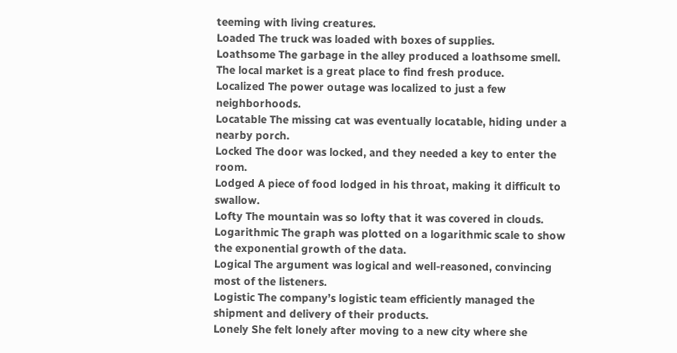teeming with living creatures.
Loaded The truck was loaded with boxes of supplies.
Loathsome The garbage in the alley produced a loathsome smell.
The local market is a great place to find fresh produce.
Localized The power outage was localized to just a few neighborhoods.
Locatable The missing cat was eventually locatable, hiding under a nearby porch.
Locked The door was locked, and they needed a key to enter the room.
Lodged A piece of food lodged in his throat, making it difficult to swallow.
Lofty The mountain was so lofty that it was covered in clouds.
Logarithmic The graph was plotted on a logarithmic scale to show the exponential growth of the data.
Logical The argument was logical and well-reasoned, convincing most of the listeners.
Logistic The company’s logistic team efficiently managed the shipment and delivery of their products.
Lonely She felt lonely after moving to a new city where she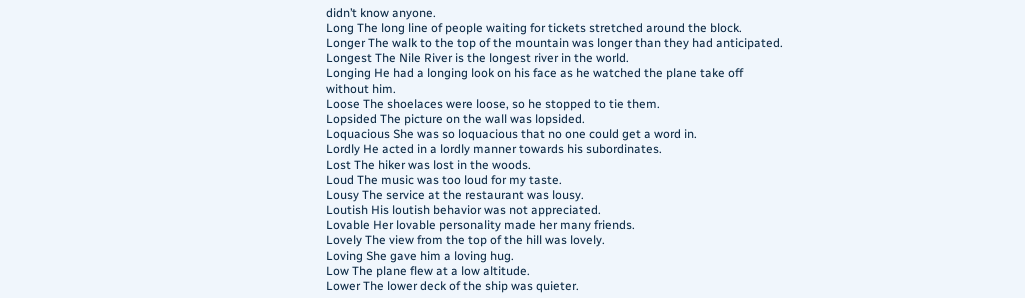didn’t know anyone.
Long The long line of people waiting for tickets stretched around the block.
Longer The walk to the top of the mountain was longer than they had anticipated.
Longest The Nile River is the longest river in the world.
Longing He had a longing look on his face as he watched the plane take off without him.
Loose The shoelaces were loose, so he stopped to tie them.
Lopsided The picture on the wall was lopsided.
Loquacious She was so loquacious that no one could get a word in.
Lordly He acted in a lordly manner towards his subordinates.
Lost The hiker was lost in the woods.
Loud The music was too loud for my taste.
Lousy The service at the restaurant was lousy.
Loutish His loutish behavior was not appreciated.
Lovable Her lovable personality made her many friends.
Lovely The view from the top of the hill was lovely.
Loving She gave him a loving hug.
Low The plane flew at a low altitude.
Lower The lower deck of the ship was quieter.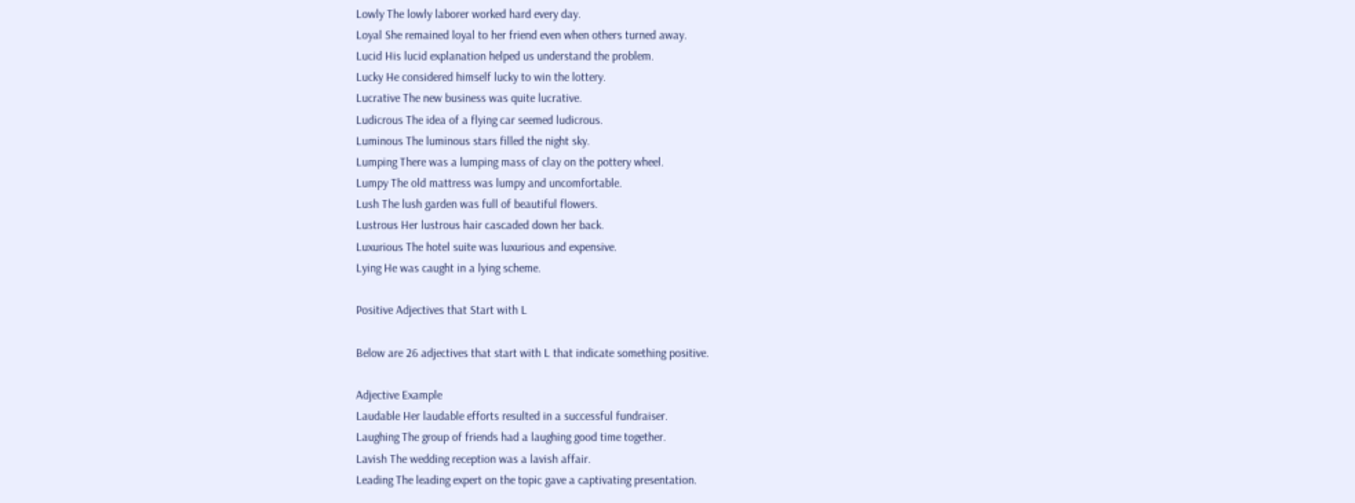Lowly The lowly laborer worked hard every day.
Loyal She remained loyal to her friend even when others turned away.
Lucid His lucid explanation helped us understand the problem.
Lucky He considered himself lucky to win the lottery.
Lucrative The new business was quite lucrative.
Ludicrous The idea of a flying car seemed ludicrous.
Luminous The luminous stars filled the night sky.
Lumping There was a lumping mass of clay on the pottery wheel.
Lumpy The old mattress was lumpy and uncomfortable.
Lush The lush garden was full of beautiful flowers.
Lustrous Her lustrous hair cascaded down her back.
Luxurious The hotel suite was luxurious and expensive.
Lying He was caught in a lying scheme.

Positive Adjectives that Start with L

Below are 26 adjectives that start with L that indicate something positive.

Adjective Example
Laudable Her laudable efforts resulted in a successful fundraiser.
Laughing The group of friends had a laughing good time together.
Lavish The wedding reception was a lavish affair.
Leading The leading expert on the topic gave a captivating presentation.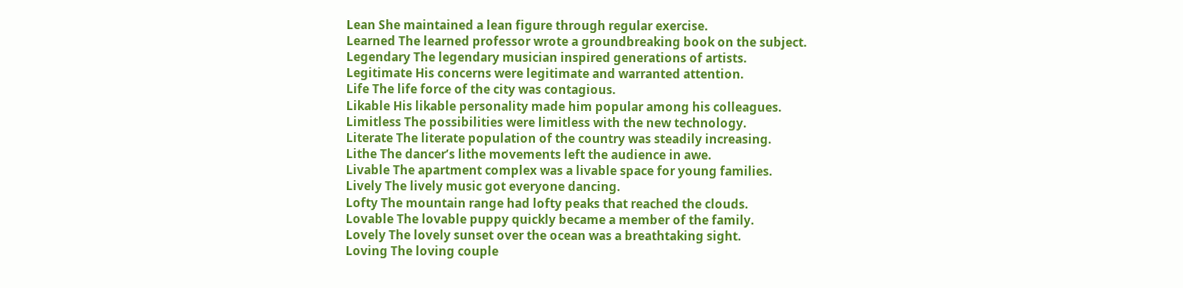Lean She maintained a lean figure through regular exercise.
Learned The learned professor wrote a groundbreaking book on the subject.
Legendary The legendary musician inspired generations of artists.
Legitimate His concerns were legitimate and warranted attention.
Life The life force of the city was contagious.
Likable His likable personality made him popular among his colleagues.
Limitless The possibilities were limitless with the new technology.
Literate The literate population of the country was steadily increasing.
Lithe The dancer’s lithe movements left the audience in awe.
Livable The apartment complex was a livable space for young families.
Lively The lively music got everyone dancing.
Lofty The mountain range had lofty peaks that reached the clouds.
Lovable The lovable puppy quickly became a member of the family.
Lovely The lovely sunset over the ocean was a breathtaking sight.
Loving The loving couple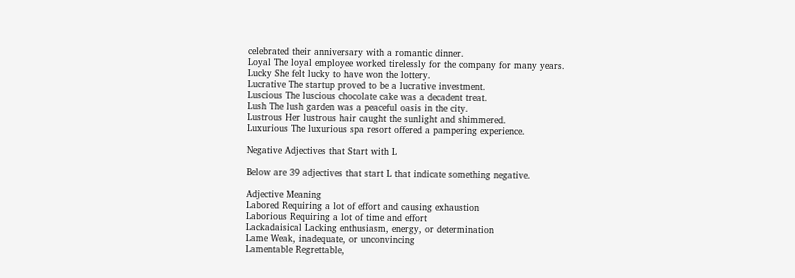celebrated their anniversary with a romantic dinner.
Loyal The loyal employee worked tirelessly for the company for many years.
Lucky She felt lucky to have won the lottery.
Lucrative The startup proved to be a lucrative investment.
Luscious The luscious chocolate cake was a decadent treat.
Lush The lush garden was a peaceful oasis in the city.
Lustrous Her lustrous hair caught the sunlight and shimmered.
Luxurious The luxurious spa resort offered a pampering experience.

Negative Adjectives that Start with L

Below are 39 adjectives that start L that indicate something negative.

Adjective Meaning
Labored Requiring a lot of effort and causing exhaustion
Laborious Requiring a lot of time and effort
Lackadaisical Lacking enthusiasm, energy, or determination
Lame Weak, inadequate, or unconvincing
Lamentable Regrettable,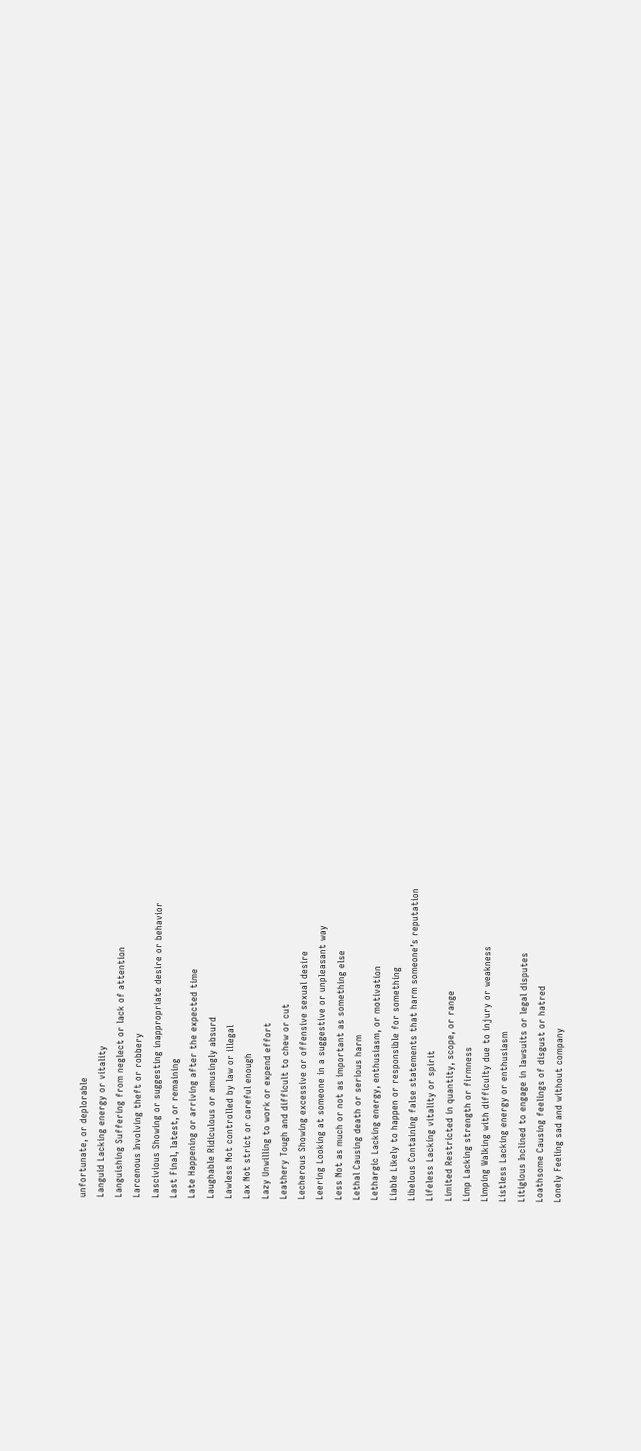unfortunate, or deplorable
Languid Lacking energy or vitality
Languishing Suffering from neglect or lack of attention
Larcenous Involving theft or robbery
Lascivious Showing or suggesting inappropriate desire or behavior
Last Final, latest, or remaining
Late Happening or arriving after the expected time
Laughable Ridiculous or amusingly absurd
Lawless Not controlled by law or illegal
Lax Not strict or careful enough
Lazy Unwilling to work or expend effort
Leathery Tough and difficult to chew or cut
Lecherous Showing excessive or offensive sexual desire
Leering Looking at someone in a suggestive or unpleasant way
Less Not as much or not as important as something else
Lethal Causing death or serious harm
Lethargic Lacking energy, enthusiasm, or motivation
Liable Likely to happen or responsible for something
Libelous Containing false statements that harm someone’s reputation
Lifeless Lacking vitality or spirit
Limited Restricted in quantity, scope, or range
Limp Lacking strength or firmness
Limping Walking with difficulty due to injury or weakness
Listless Lacking energy or enthusiasm
Litigious Inclined to engage in lawsuits or legal disputes
Loathsome Causing feelings of disgust or hatred
Lonely Feeling sad and without company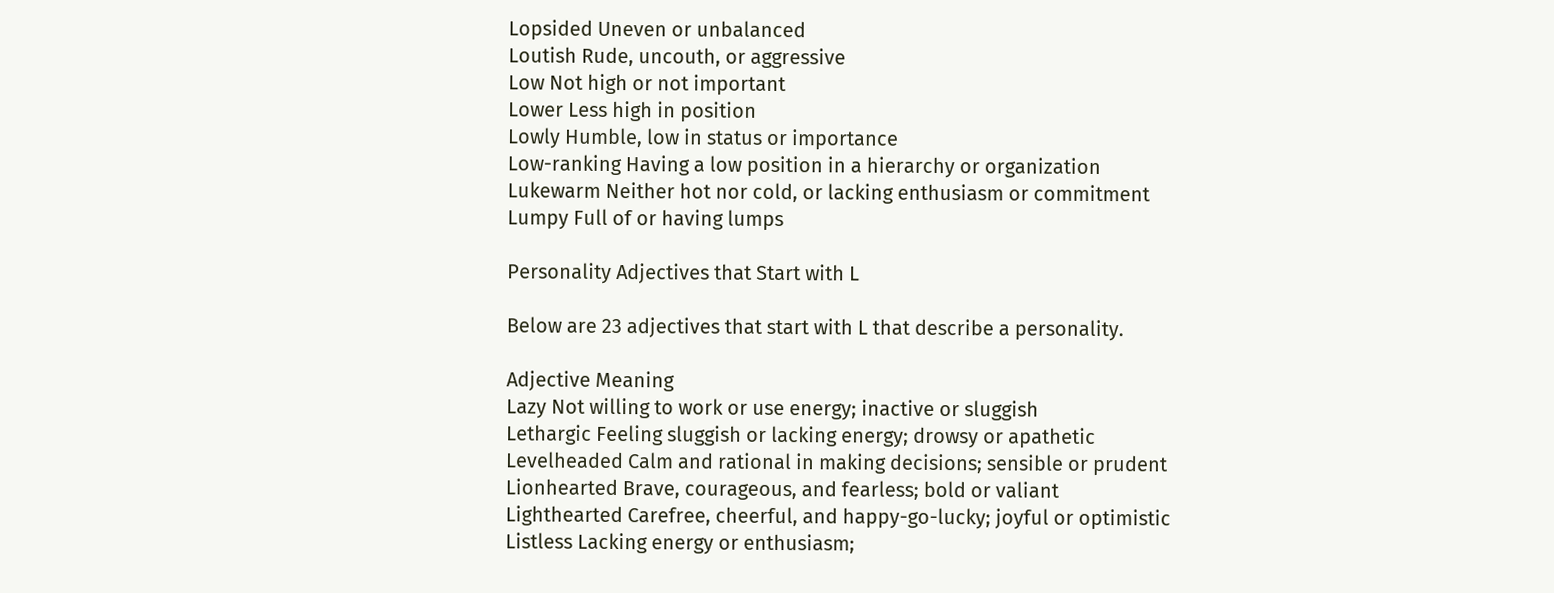Lopsided Uneven or unbalanced
Loutish Rude, uncouth, or aggressive
Low Not high or not important
Lower Less high in position
Lowly Humble, low in status or importance
Low-ranking Having a low position in a hierarchy or organization
Lukewarm Neither hot nor cold, or lacking enthusiasm or commitment
Lumpy Full of or having lumps

Personality Adjectives that Start with L

Below are 23 adjectives that start with L that describe a personality.

Adjective Meaning
Lazy Not willing to work or use energy; inactive or sluggish
Lethargic Feeling sluggish or lacking energy; drowsy or apathetic
Levelheaded Calm and rational in making decisions; sensible or prudent
Lionhearted Brave, courageous, and fearless; bold or valiant
Lighthearted Carefree, cheerful, and happy-go-lucky; joyful or optimistic
Listless Lacking energy or enthusiasm;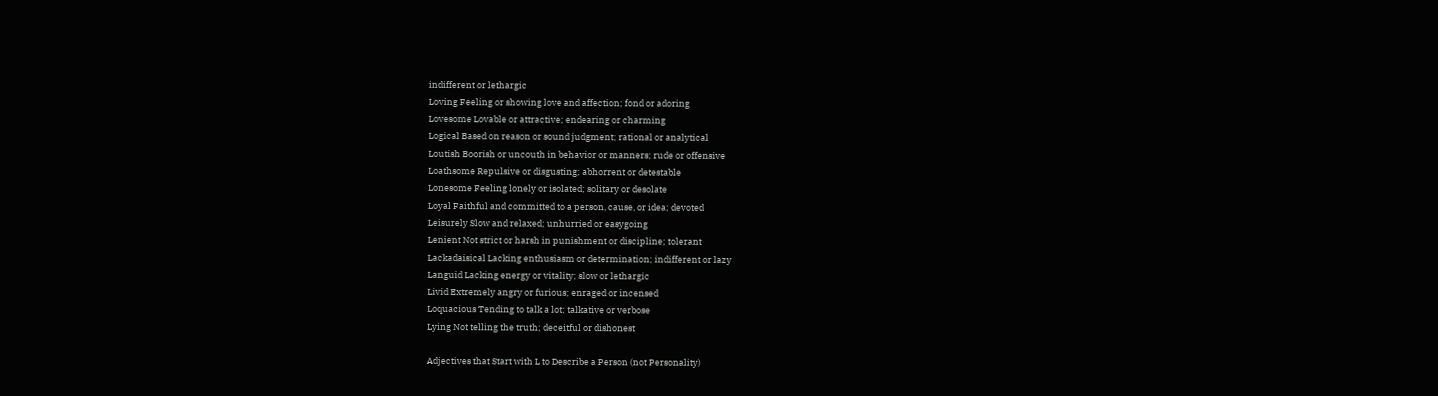indifferent or lethargic
Loving Feeling or showing love and affection; fond or adoring
Lovesome Lovable or attractive; endearing or charming
Logical Based on reason or sound judgment; rational or analytical
Loutish Boorish or uncouth in behavior or manners; rude or offensive
Loathsome Repulsive or disgusting; abhorrent or detestable
Lonesome Feeling lonely or isolated; solitary or desolate
Loyal Faithful and committed to a person, cause, or idea; devoted
Leisurely Slow and relaxed; unhurried or easygoing
Lenient Not strict or harsh in punishment or discipline; tolerant
Lackadaisical Lacking enthusiasm or determination; indifferent or lazy
Languid Lacking energy or vitality; slow or lethargic
Livid Extremely angry or furious; enraged or incensed
Loquacious Tending to talk a lot; talkative or verbose
Lying Not telling the truth; deceitful or dishonest

Adjectives that Start with L to Describe a Person (not Personality)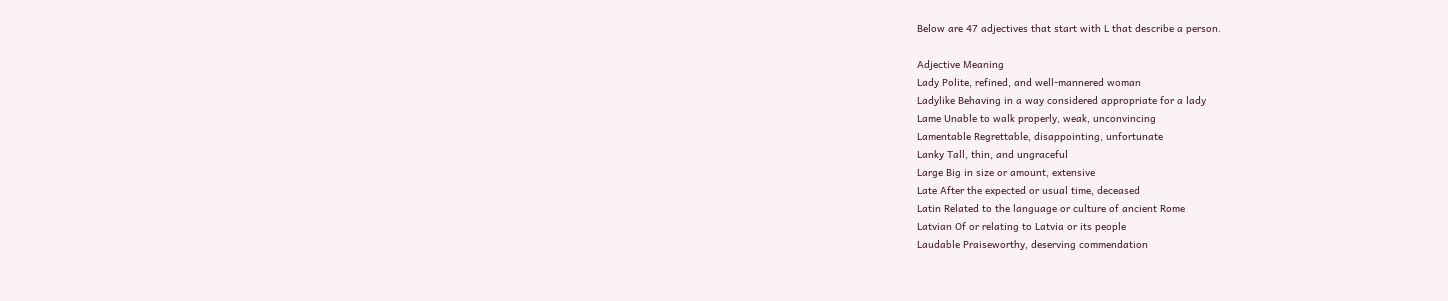Below are 47 adjectives that start with L that describe a person.

Adjective Meaning
Lady Polite, refined, and well-mannered woman
Ladylike Behaving in a way considered appropriate for a lady
Lame Unable to walk properly, weak, unconvincing
Lamentable Regrettable, disappointing, unfortunate
Lanky Tall, thin, and ungraceful
Large Big in size or amount, extensive
Late After the expected or usual time, deceased
Latin Related to the language or culture of ancient Rome
Latvian Of or relating to Latvia or its people
Laudable Praiseworthy, deserving commendation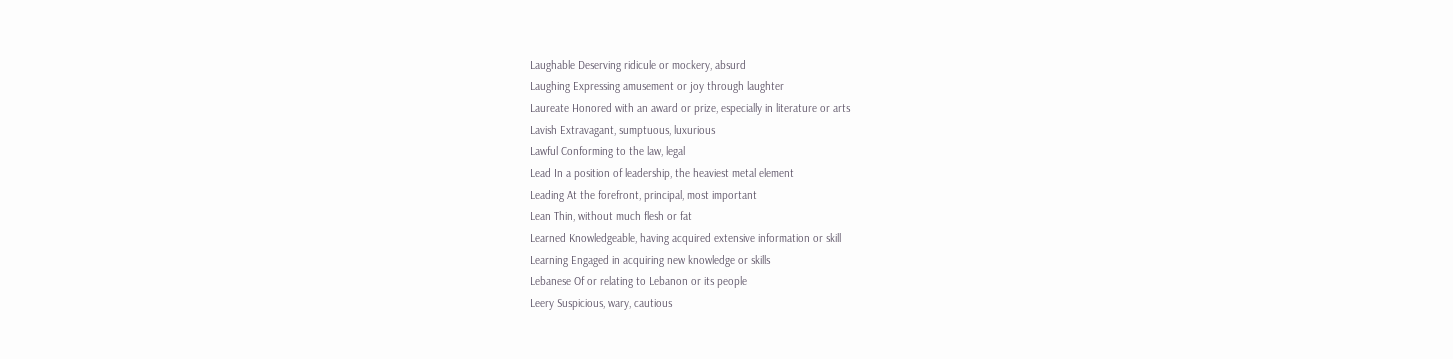Laughable Deserving ridicule or mockery, absurd
Laughing Expressing amusement or joy through laughter
Laureate Honored with an award or prize, especially in literature or arts
Lavish Extravagant, sumptuous, luxurious
Lawful Conforming to the law, legal
Lead In a position of leadership, the heaviest metal element
Leading At the forefront, principal, most important
Lean Thin, without much flesh or fat
Learned Knowledgeable, having acquired extensive information or skill
Learning Engaged in acquiring new knowledge or skills
Lebanese Of or relating to Lebanon or its people
Leery Suspicious, wary, cautious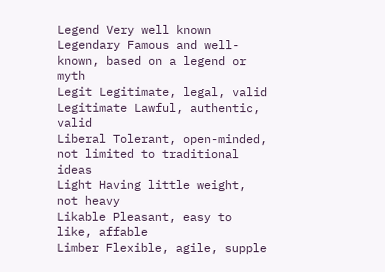Legend Very well known
Legendary Famous and well-known, based on a legend or myth
Legit Legitimate, legal, valid
Legitimate Lawful, authentic, valid
Liberal Tolerant, open-minded, not limited to traditional ideas
Light Having little weight, not heavy
Likable Pleasant, easy to like, affable
Limber Flexible, agile, supple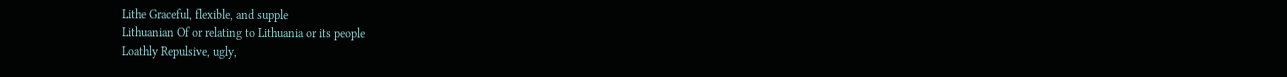Lithe Graceful, flexible, and supple
Lithuanian Of or relating to Lithuania or its people
Loathly Repulsive, ugly,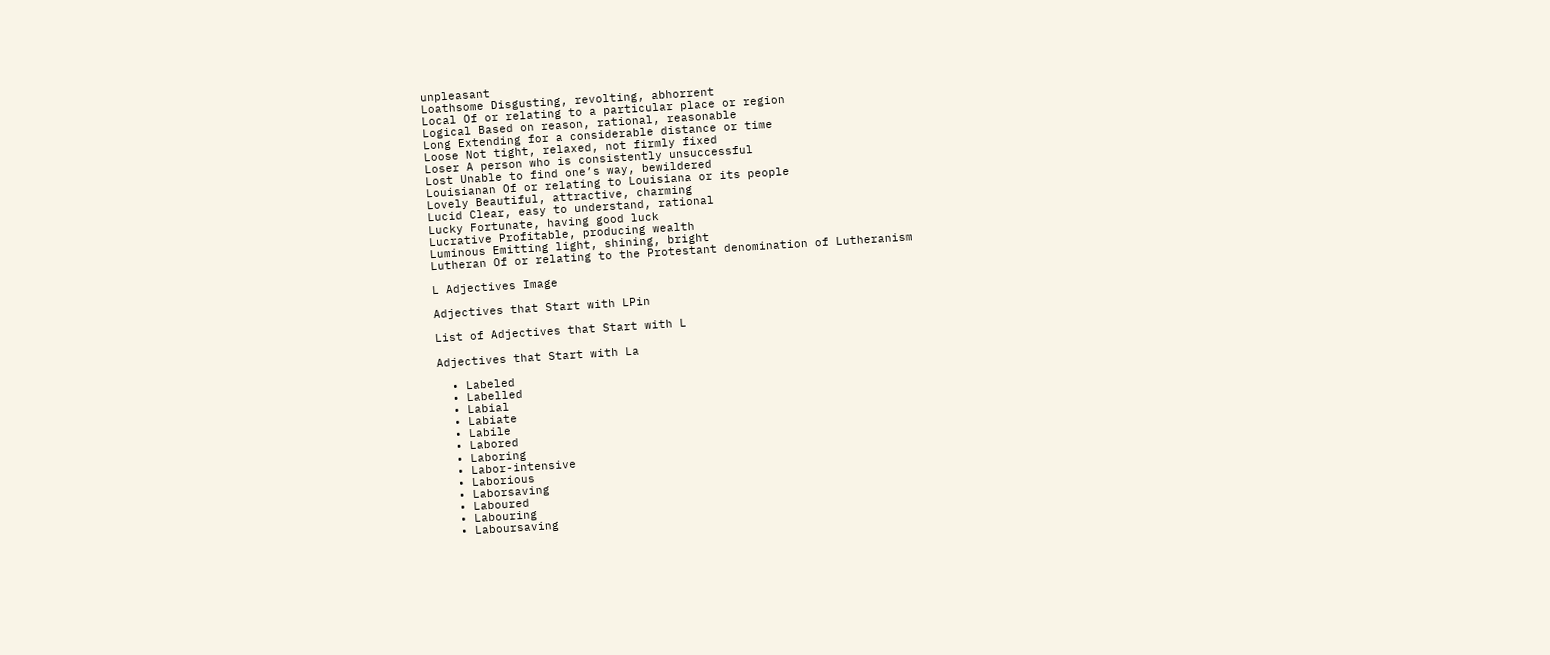unpleasant
Loathsome Disgusting, revolting, abhorrent
Local Of or relating to a particular place or region
Logical Based on reason, rational, reasonable
Long Extending for a considerable distance or time
Loose Not tight, relaxed, not firmly fixed
Loser A person who is consistently unsuccessful
Lost Unable to find one’s way, bewildered
Louisianan Of or relating to Louisiana or its people
Lovely Beautiful, attractive, charming
Lucid Clear, easy to understand, rational
Lucky Fortunate, having good luck
Lucrative Profitable, producing wealth
Luminous Emitting light, shining, bright
Lutheran Of or relating to the Protestant denomination of Lutheranism

L Adjectives Image

Adjectives that Start with LPin

List of Adjectives that Start with L

Adjectives that Start with La

  • Labeled
  • Labelled
  • Labial
  • Labiate
  • Labile
  • Labored
  • Laboring
  • Labor-intensive
  • Laborious
  • Laborsaving
  • Laboured
  • Labouring
  • Laboursaving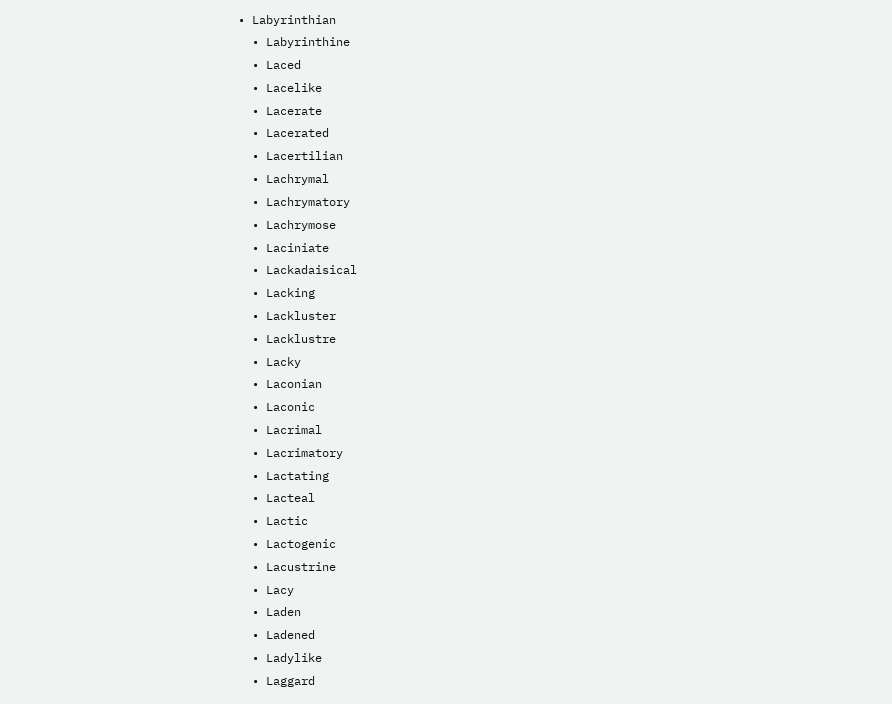• Labyrinthian
  • Labyrinthine
  • Laced
  • Lacelike
  • Lacerate
  • Lacerated
  • Lacertilian
  • Lachrymal
  • Lachrymatory
  • Lachrymose
  • Laciniate
  • Lackadaisical
  • Lacking
  • Lackluster
  • Lacklustre
  • Lacky
  • Laconian
  • Laconic
  • Lacrimal
  • Lacrimatory
  • Lactating
  • Lacteal
  • Lactic
  • Lactogenic
  • Lacustrine
  • Lacy
  • Laden
  • Ladened
  • Ladylike
  • Laggard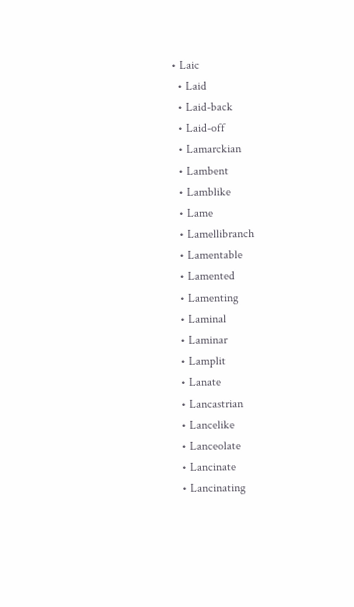• Laic
  • Laid
  • Laid-back
  • Laid-off
  • Lamarckian
  • Lambent
  • Lamblike
  • Lame
  • Lamellibranch
  • Lamentable
  • Lamented
  • Lamenting
  • Laminal
  • Laminar
  • Lamplit
  • Lanate
  • Lancastrian
  • Lancelike
  • Lanceolate
  • Lancinate
  • Lancinating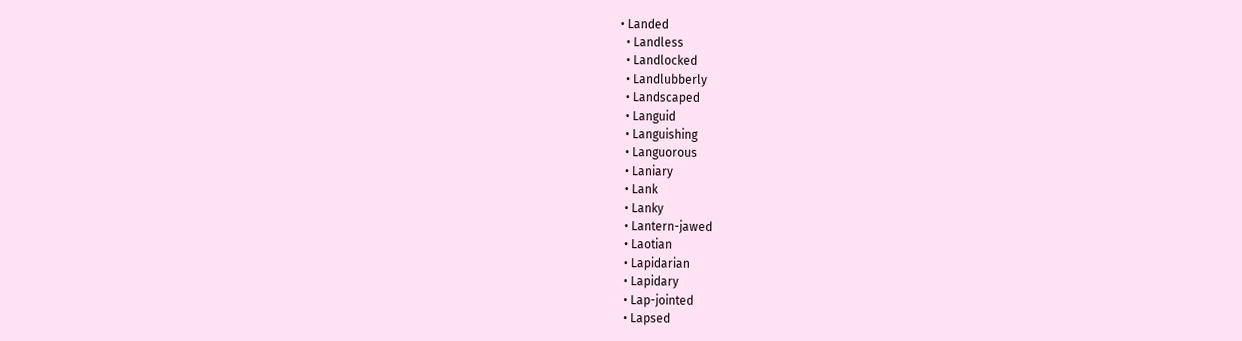• Landed
  • Landless
  • Landlocked
  • Landlubberly
  • Landscaped
  • Languid
  • Languishing
  • Languorous
  • Laniary
  • Lank
  • Lanky
  • Lantern-jawed
  • Laotian
  • Lapidarian
  • Lapidary
  • Lap-jointed
  • Lapsed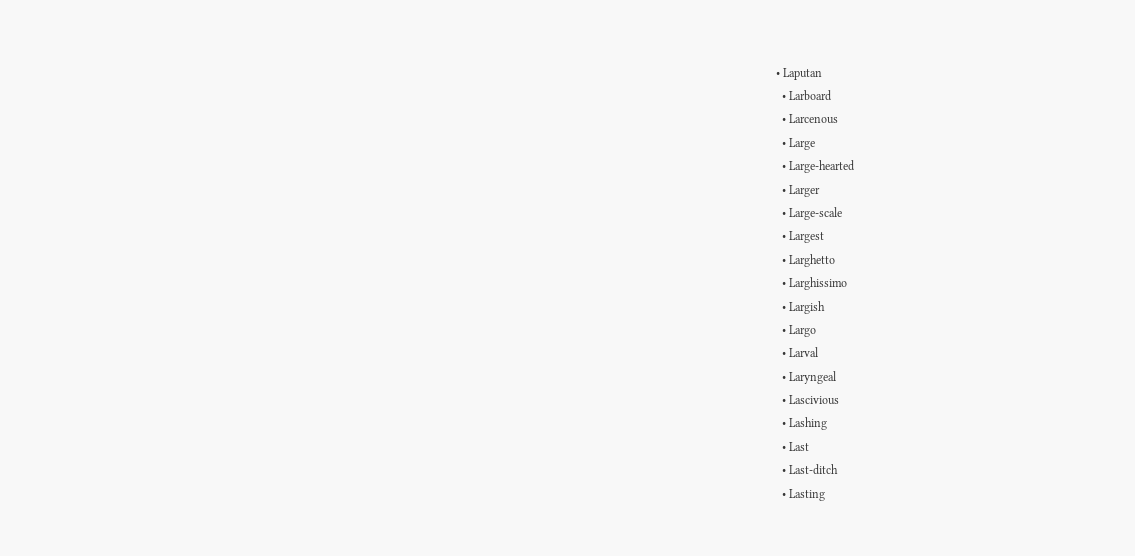• Laputan
  • Larboard
  • Larcenous
  • Large
  • Large-hearted
  • Larger
  • Large-scale
  • Largest
  • Larghetto
  • Larghissimo
  • Largish
  • Largo
  • Larval
  • Laryngeal
  • Lascivious
  • Lashing
  • Last
  • Last-ditch
  • Lasting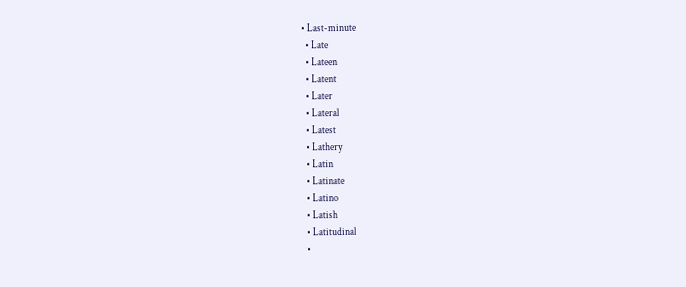• Last-minute
  • Late
  • Lateen
  • Latent
  • Later
  • Lateral
  • Latest
  • Lathery
  • Latin
  • Latinate
  • Latino
  • Latish
  • Latitudinal
  •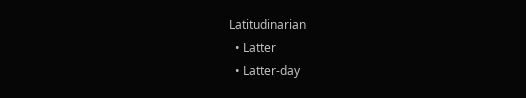Latitudinarian
  • Latter
  • Latter-day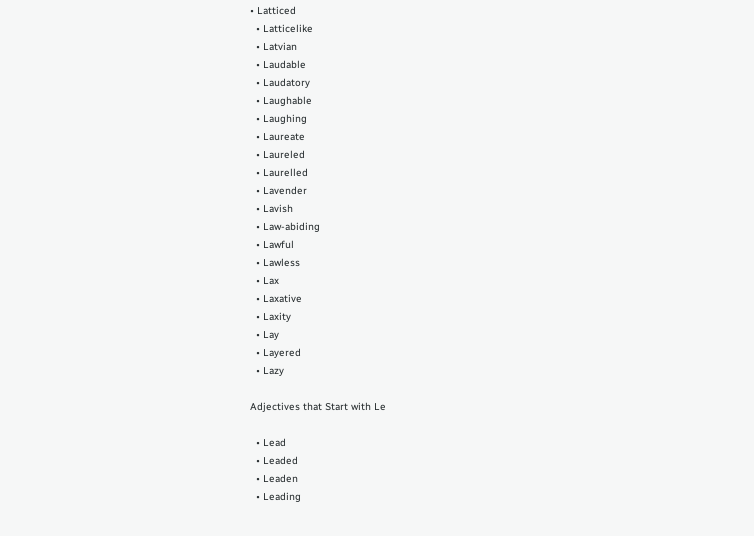• Latticed
  • Latticelike
  • Latvian
  • Laudable
  • Laudatory
  • Laughable
  • Laughing
  • Laureate
  • Laureled
  • Laurelled
  • Lavender
  • Lavish
  • Law-abiding
  • Lawful
  • Lawless
  • Lax
  • Laxative
  • Laxity
  • Lay
  • Layered
  • Lazy

Adjectives that Start with Le

  • Lead
  • Leaded
  • Leaden
  • Leading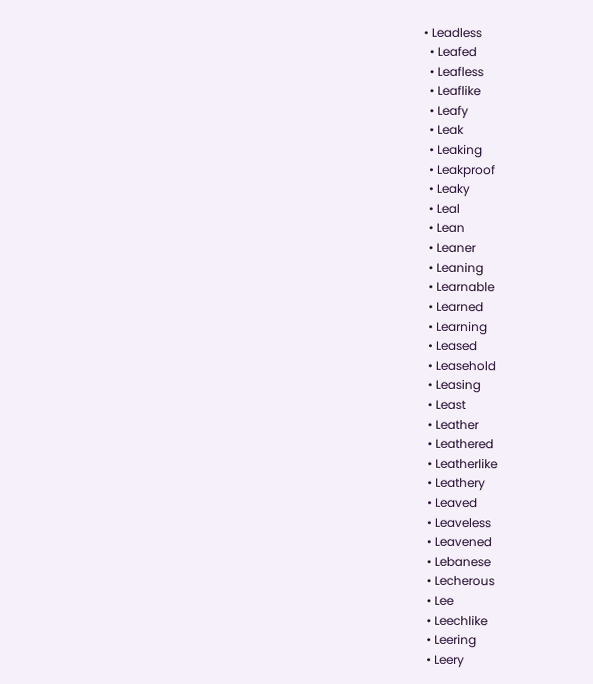• Leadless
  • Leafed
  • Leafless
  • Leaflike
  • Leafy
  • Leak
  • Leaking
  • Leakproof
  • Leaky
  • Leal
  • Lean
  • Leaner
  • Leaning
  • Learnable
  • Learned
  • Learning
  • Leased
  • Leasehold
  • Leasing
  • Least
  • Leather
  • Leathered
  • Leatherlike
  • Leathery
  • Leaved
  • Leaveless
  • Leavened
  • Lebanese
  • Lecherous
  • Lee
  • Leechlike
  • Leering
  • Leery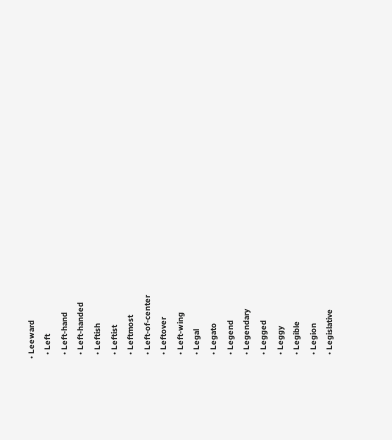• Leeward
  • Left
  • Left-hand
  • Left-handed
  • Leftish
  • Leftist
  • Leftmost
  • Left-of-center
  • Leftover
  • Left-wing
  • Legal
  • Legato
  • Legend
  • Legendary
  • Legged
  • Leggy
  • Legible
  • Legion
  • Legislative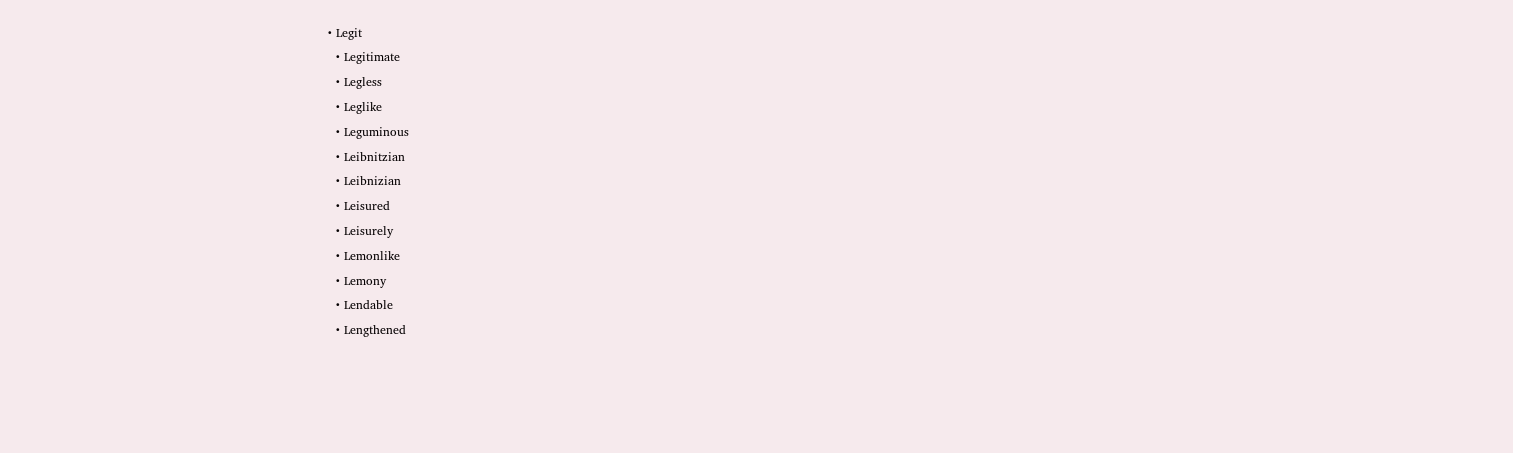• Legit
  • Legitimate
  • Legless
  • Leglike
  • Leguminous
  • Leibnitzian
  • Leibnizian
  • Leisured
  • Leisurely
  • Lemonlike
  • Lemony
  • Lendable
  • Lengthened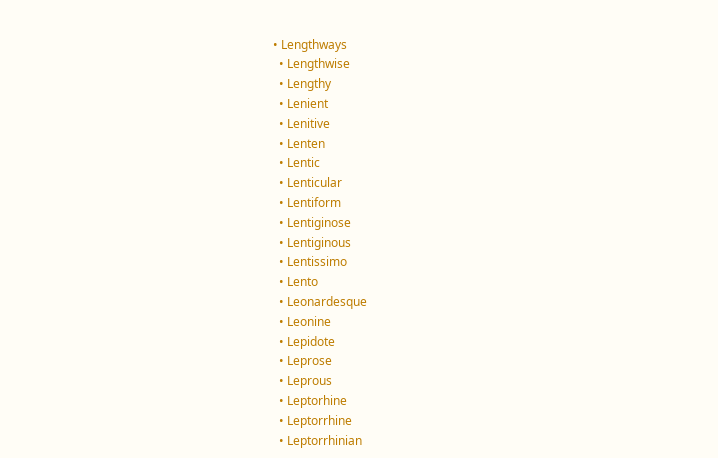• Lengthways
  • Lengthwise
  • Lengthy
  • Lenient
  • Lenitive
  • Lenten
  • Lentic
  • Lenticular
  • Lentiform
  • Lentiginose
  • Lentiginous
  • Lentissimo
  • Lento
  • Leonardesque
  • Leonine
  • Lepidote
  • Leprose
  • Leprous
  • Leptorhine
  • Leptorrhine
  • Leptorrhinian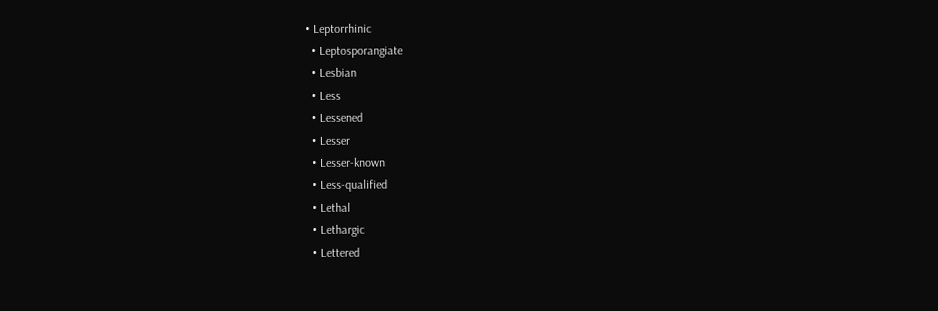• Leptorrhinic
  • Leptosporangiate
  • Lesbian
  • Less
  • Lessened
  • Lesser
  • Lesser-known
  • Less-qualified
  • Lethal
  • Lethargic
  • Lettered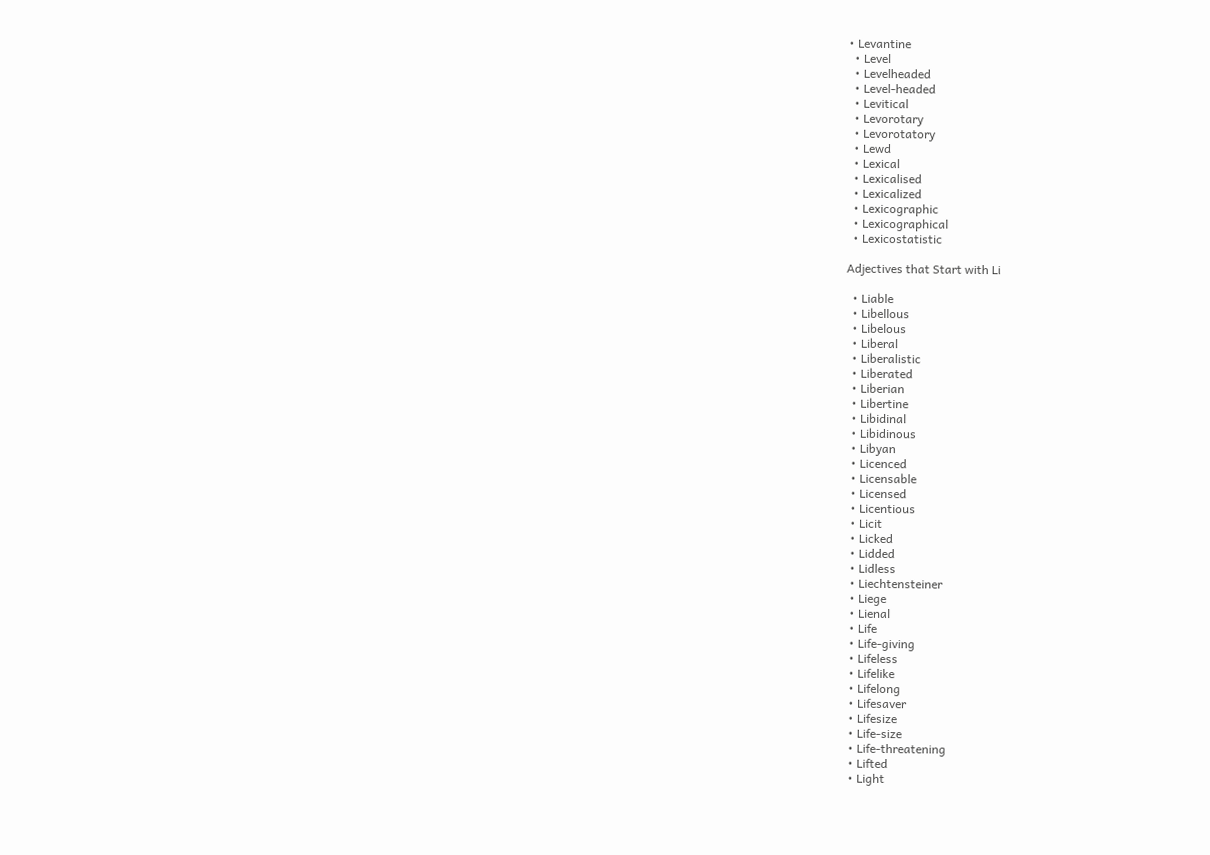• Levantine
  • Level
  • Levelheaded
  • Level-headed
  • Levitical
  • Levorotary
  • Levorotatory
  • Lewd
  • Lexical
  • Lexicalised
  • Lexicalized
  • Lexicographic
  • Lexicographical
  • Lexicostatistic

Adjectives that Start with Li

  • Liable
  • Libellous
  • Libelous
  • Liberal
  • Liberalistic
  • Liberated
  • Liberian
  • Libertine
  • Libidinal
  • Libidinous
  • Libyan
  • Licenced
  • Licensable
  • Licensed
  • Licentious
  • Licit
  • Licked
  • Lidded
  • Lidless
  • Liechtensteiner
  • Liege
  • Lienal
  • Life
  • Life-giving
  • Lifeless
  • Lifelike
  • Lifelong
  • Lifesaver
  • Lifesize
  • Life-size
  • Life-threatening
  • Lifted
  • Light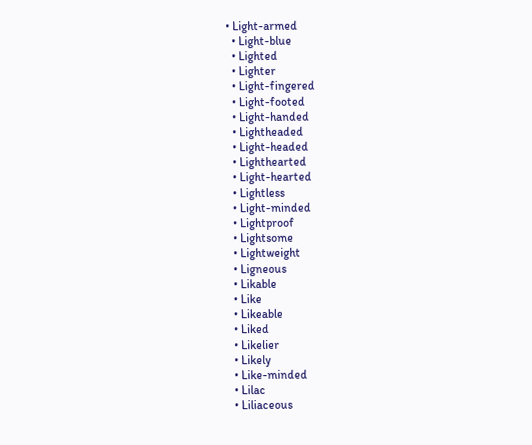• Light-armed
  • Light-blue
  • Lighted
  • Lighter
  • Light-fingered
  • Light-footed
  • Light-handed
  • Lightheaded
  • Light-headed
  • Lighthearted
  • Light-hearted
  • Lightless
  • Light-minded
  • Lightproof
  • Lightsome
  • Lightweight
  • Ligneous
  • Likable
  • Like
  • Likeable
  • Liked
  • Likelier
  • Likely
  • Like-minded
  • Lilac
  • Liliaceous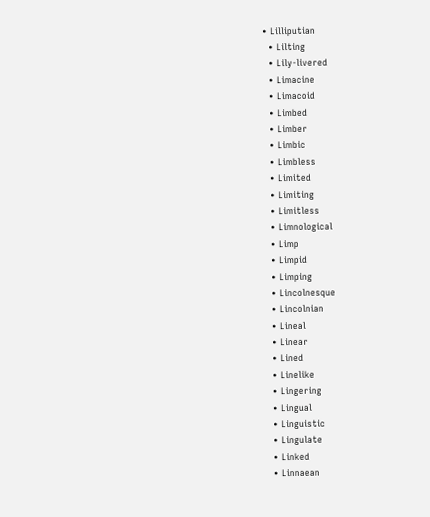• Lilliputian
  • Lilting
  • Lily-livered
  • Limacine
  • Limacoid
  • Limbed
  • Limber
  • Limbic
  • Limbless
  • Limited
  • Limiting
  • Limitless
  • Limnological
  • Limp
  • Limpid
  • Limping
  • Lincolnesque
  • Lincolnian
  • Lineal
  • Linear
  • Lined
  • Linelike
  • Lingering
  • Lingual
  • Linguistic
  • Lingulate
  • Linked
  • Linnaean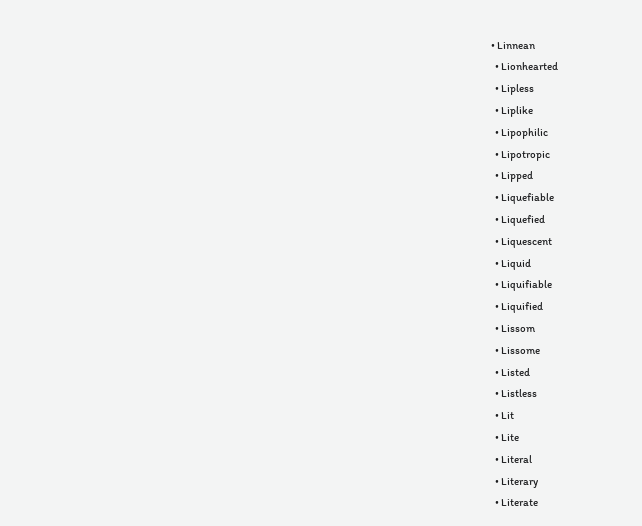• Linnean
  • Lionhearted
  • Lipless
  • Liplike
  • Lipophilic
  • Lipotropic
  • Lipped
  • Liquefiable
  • Liquefied
  • Liquescent
  • Liquid
  • Liquifiable
  • Liquified
  • Lissom
  • Lissome
  • Listed
  • Listless
  • Lit
  • Lite
  • Literal
  • Literary
  • Literate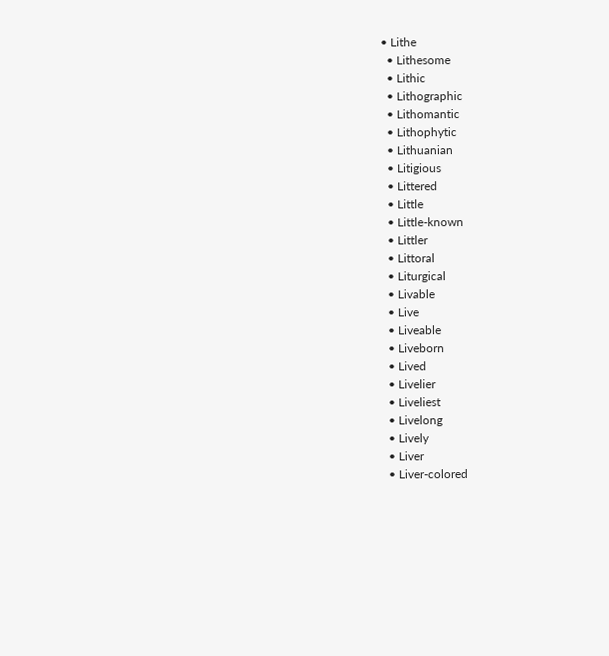• Lithe
  • Lithesome
  • Lithic
  • Lithographic
  • Lithomantic
  • Lithophytic
  • Lithuanian
  • Litigious
  • Littered
  • Little
  • Little-known
  • Littler
  • Littoral
  • Liturgical
  • Livable
  • Live
  • Liveable
  • Liveborn
  • Lived
  • Livelier
  • Liveliest
  • Livelong
  • Lively
  • Liver
  • Liver-colored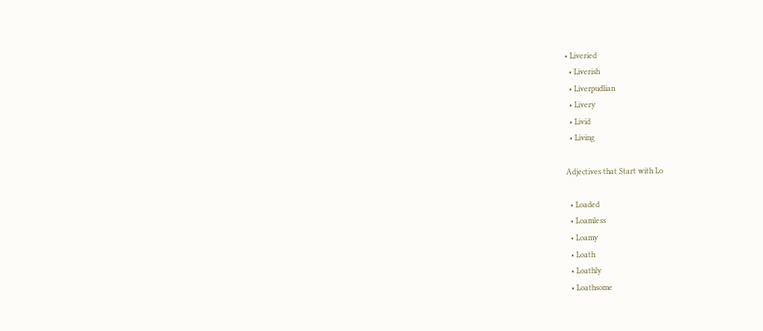• Liveried
  • Liverish
  • Liverpudlian
  • Livery
  • Livid
  • Living

Adjectives that Start with Lo

  • Loaded
  • Loamless
  • Loamy
  • Loath
  • Loathly
  • Loathsome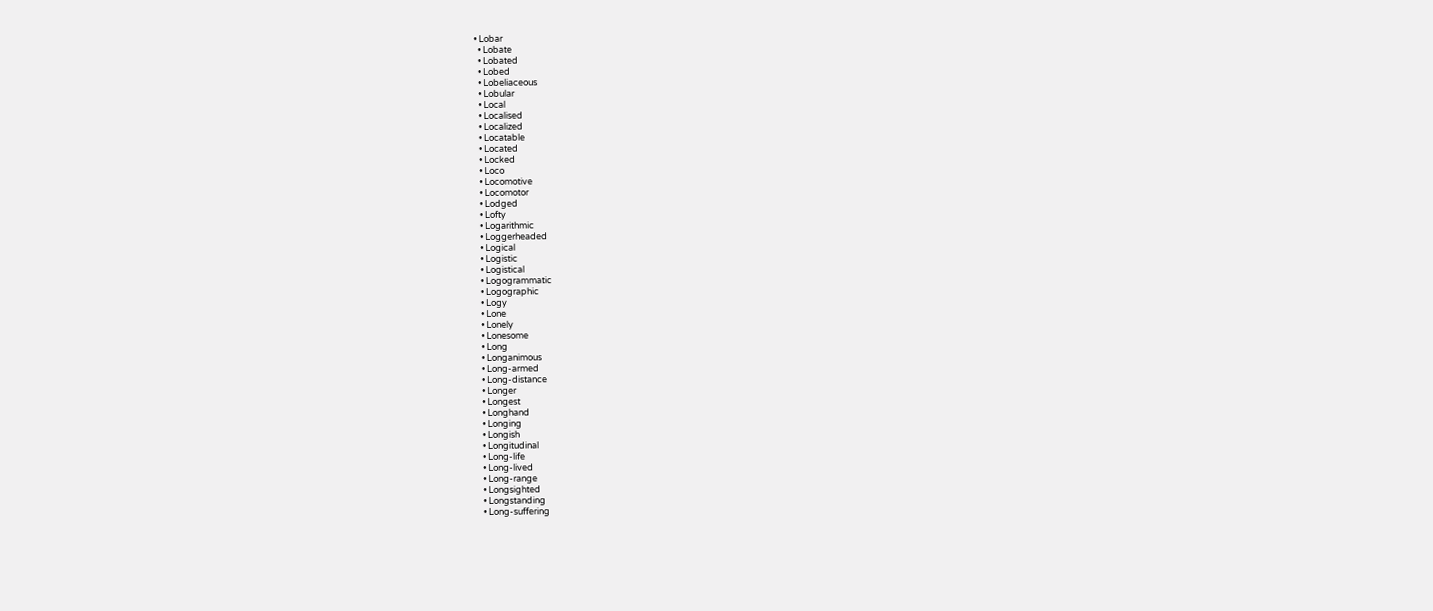• Lobar
  • Lobate
  • Lobated
  • Lobed
  • Lobeliaceous
  • Lobular
  • Local
  • Localised
  • Localized
  • Locatable
  • Located
  • Locked
  • Loco
  • Locomotive
  • Locomotor
  • Lodged
  • Lofty
  • Logarithmic
  • Loggerheaded
  • Logical
  • Logistic
  • Logistical
  • Logogrammatic
  • Logographic
  • Logy
  • Lone
  • Lonely
  • Lonesome
  • Long
  • Longanimous
  • Long-armed
  • Long-distance
  • Longer
  • Longest
  • Longhand
  • Longing
  • Longish
  • Longitudinal
  • Long-life
  • Long-lived
  • Long-range
  • Longsighted
  • Longstanding
  • Long-suffering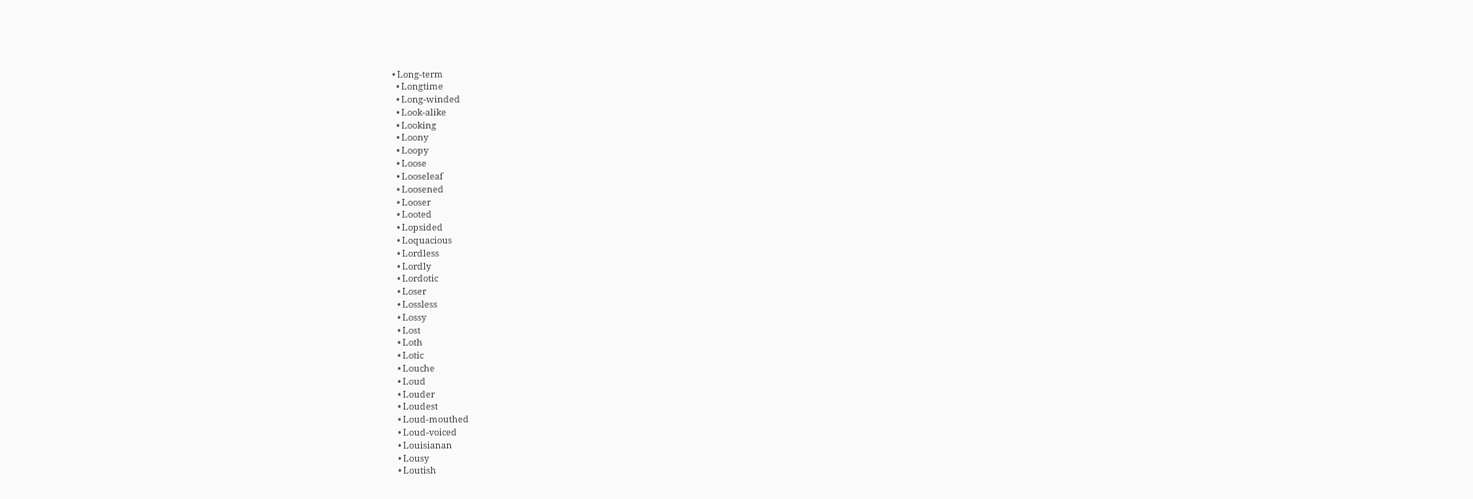• Long-term
  • Longtime
  • Long-winded
  • Look-alike
  • Looking
  • Loony
  • Loopy
  • Loose
  • Looseleaf
  • Loosened
  • Looser
  • Looted
  • Lopsided
  • Loquacious
  • Lordless
  • Lordly
  • Lordotic
  • Loser
  • Lossless
  • Lossy
  • Lost
  • Loth
  • Lotic
  • Louche
  • Loud
  • Louder
  • Loudest
  • Loud-mouthed
  • Loud-voiced
  • Louisianan
  • Lousy
  • Loutish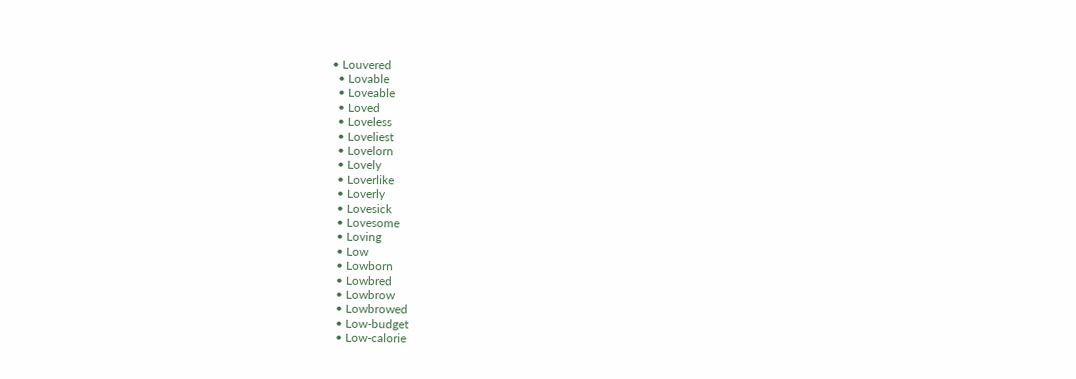• Louvered
  • Lovable
  • Loveable
  • Loved
  • Loveless
  • Loveliest
  • Lovelorn
  • Lovely
  • Loverlike
  • Loverly
  • Lovesick
  • Lovesome
  • Loving
  • Low
  • Lowborn
  • Lowbred
  • Lowbrow
  • Lowbrowed
  • Low-budget
  • Low-calorie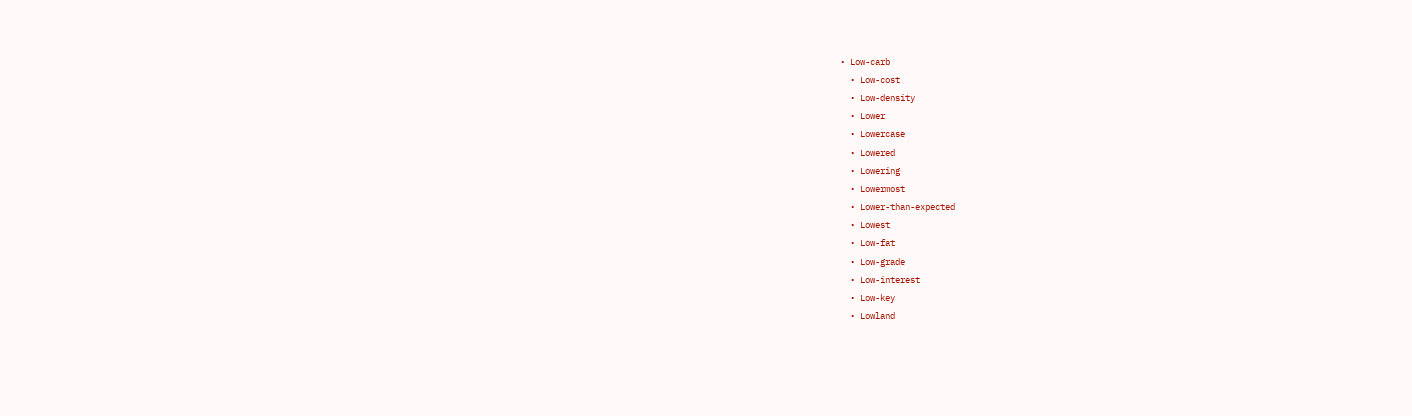• Low-carb
  • Low-cost
  • Low-density
  • Lower
  • Lowercase
  • Lowered
  • Lowering
  • Lowermost
  • Lower-than-expected
  • Lowest
  • Low-fat
  • Low-grade
  • Low-interest
  • Low-key
  • Lowland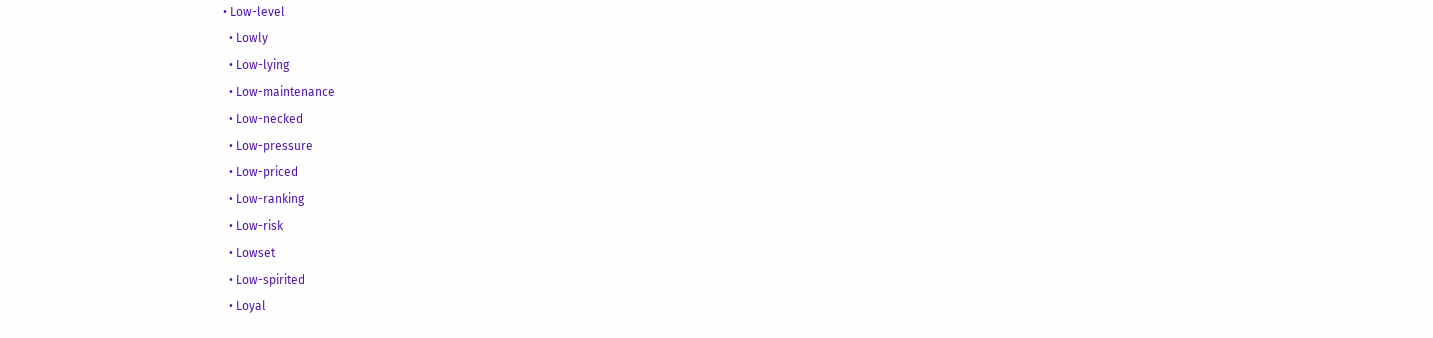• Low-level
  • Lowly
  • Low-lying
  • Low-maintenance
  • Low-necked
  • Low-pressure
  • Low-priced
  • Low-ranking
  • Low-risk
  • Lowset
  • Low-spirited
  • Loyal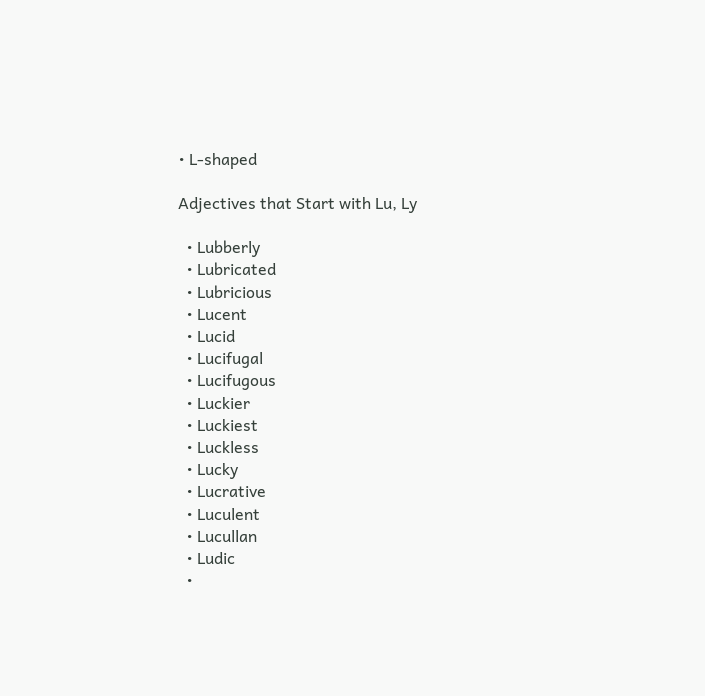• L-shaped

Adjectives that Start with Lu, Ly

  • Lubberly
  • Lubricated
  • Lubricious
  • Lucent
  • Lucid
  • Lucifugal
  • Lucifugous
  • Luckier
  • Luckiest
  • Luckless
  • Lucky
  • Lucrative
  • Luculent
  • Lucullan
  • Ludic
  •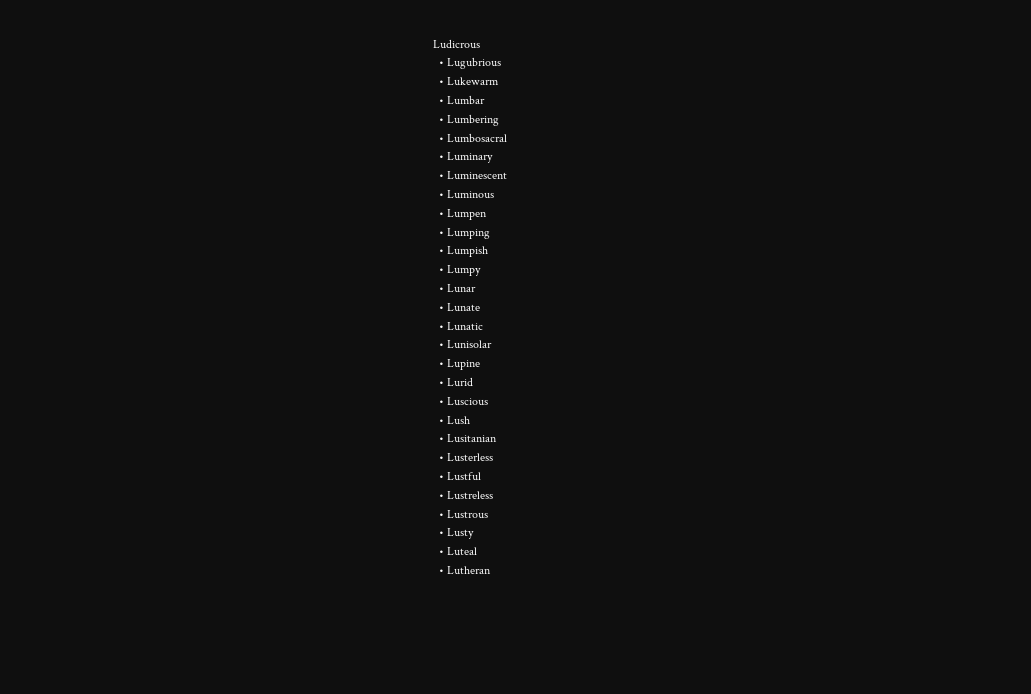Ludicrous
  • Lugubrious
  • Lukewarm
  • Lumbar
  • Lumbering
  • Lumbosacral
  • Luminary
  • Luminescent
  • Luminous
  • Lumpen
  • Lumping
  • Lumpish
  • Lumpy
  • Lunar
  • Lunate
  • Lunatic
  • Lunisolar
  • Lupine
  • Lurid
  • Luscious
  • Lush
  • Lusitanian
  • Lusterless
  • Lustful
  • Lustreless
  • Lustrous
  • Lusty
  • Luteal
  • Lutheran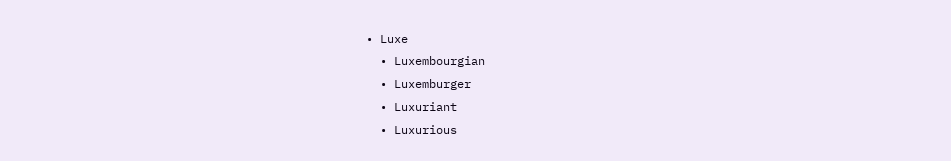• Luxe
  • Luxembourgian
  • Luxemburger
  • Luxuriant
  • Luxurious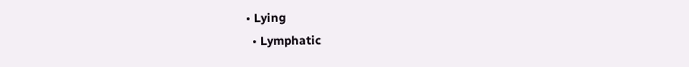• Lying
  • Lymphatic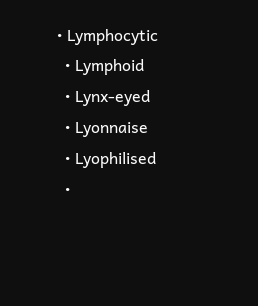• Lymphocytic
  • Lymphoid
  • Lynx-eyed
  • Lyonnaise
  • Lyophilised
  •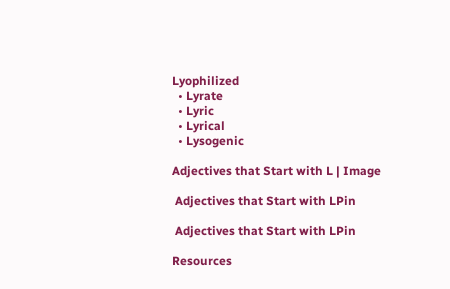Lyophilized
  • Lyrate
  • Lyric
  • Lyrical
  • Lysogenic

Adjectives that Start with L | Image

 Adjectives that Start with LPin

 Adjectives that Start with LPin

Resources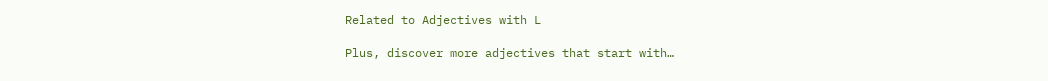Related to Adjectives with L

Plus, discover more adjectives that start with…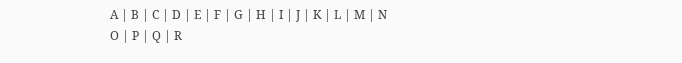A | B | C | D | E | F | G | H | I | J | K | L | M | N
O | P | Q | R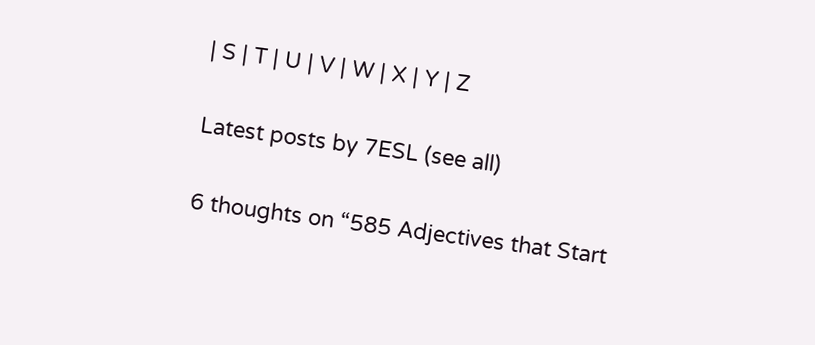| S | T | U | V | W | X | Y | Z

Latest posts by 7ESL (see all)

6 thoughts on “585 Adjectives that Start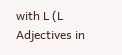with L (L Adjectives in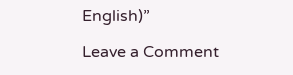English)”

Leave a Comment